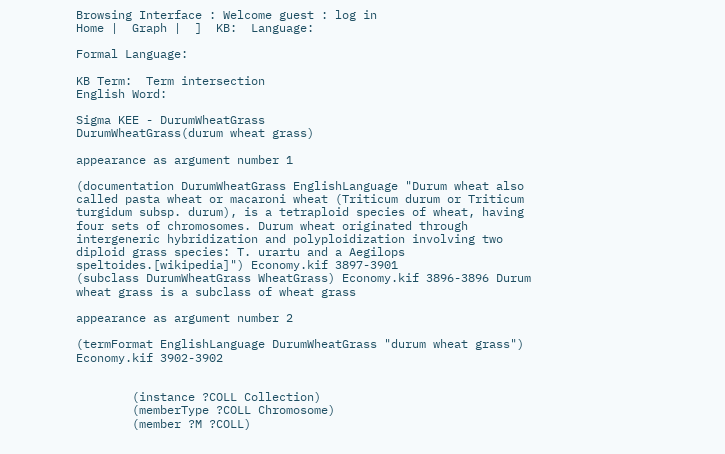Browsing Interface : Welcome guest : log in
Home |  Graph |  ]  KB:  Language:

Formal Language:

KB Term:  Term intersection
English Word:

Sigma KEE - DurumWheatGrass
DurumWheatGrass(durum wheat grass)

appearance as argument number 1

(documentation DurumWheatGrass EnglishLanguage "Durum wheat also called pasta wheat or macaroni wheat (Triticum durum or Triticum turgidum subsp. durum), is a tetraploid species of wheat, having four sets of chromosomes. Durum wheat originated through intergeneric hybridization and polyploidization involving two diploid grass species: T. urartu and a Aegilops speltoides.[wikipedia]") Economy.kif 3897-3901
(subclass DurumWheatGrass WheatGrass) Economy.kif 3896-3896 Durum wheat grass is a subclass of wheat grass

appearance as argument number 2

(termFormat EnglishLanguage DurumWheatGrass "durum wheat grass") Economy.kif 3902-3902


        (instance ?COLL Collection)
        (memberType ?COLL Chromosome)
        (member ?M ?COLL)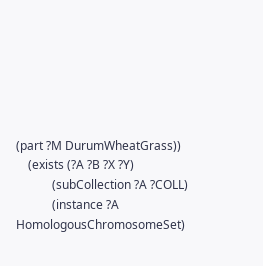(part ?M DurumWheatGrass))
    (exists (?A ?B ?X ?Y)
            (subCollection ?A ?COLL)
            (instance ?A HomologousChromosomeSet)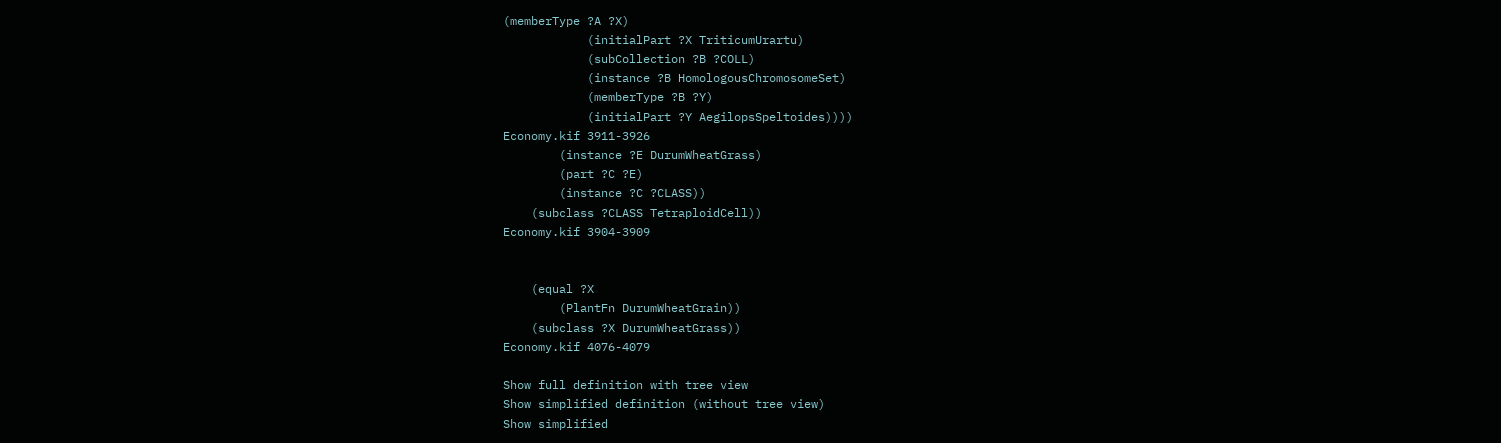(memberType ?A ?X)
            (initialPart ?X TriticumUrartu)
            (subCollection ?B ?COLL)
            (instance ?B HomologousChromosomeSet)
            (memberType ?B ?Y)
            (initialPart ?Y AegilopsSpeltoides))))
Economy.kif 3911-3926
        (instance ?E DurumWheatGrass)
        (part ?C ?E)
        (instance ?C ?CLASS))
    (subclass ?CLASS TetraploidCell))
Economy.kif 3904-3909


    (equal ?X
        (PlantFn DurumWheatGrain))
    (subclass ?X DurumWheatGrass))
Economy.kif 4076-4079

Show full definition with tree view
Show simplified definition (without tree view)
Show simplified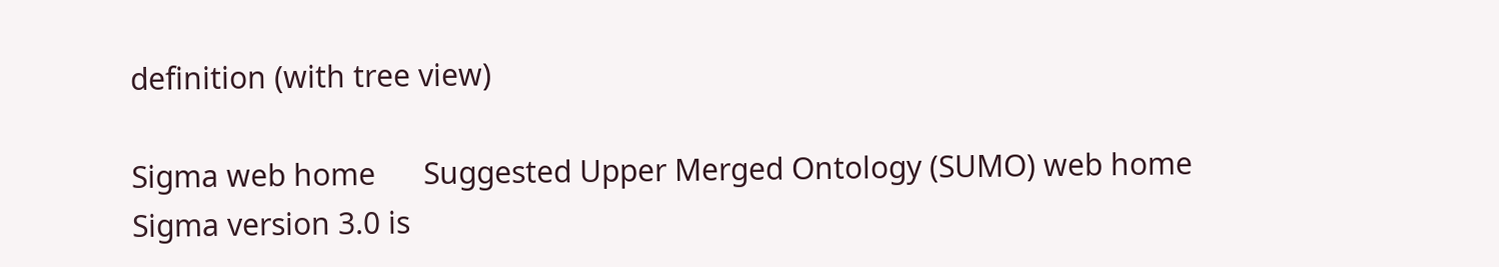definition (with tree view)

Sigma web home      Suggested Upper Merged Ontology (SUMO) web home
Sigma version 3.0 is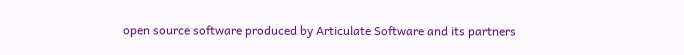open source software produced by Articulate Software and its partners